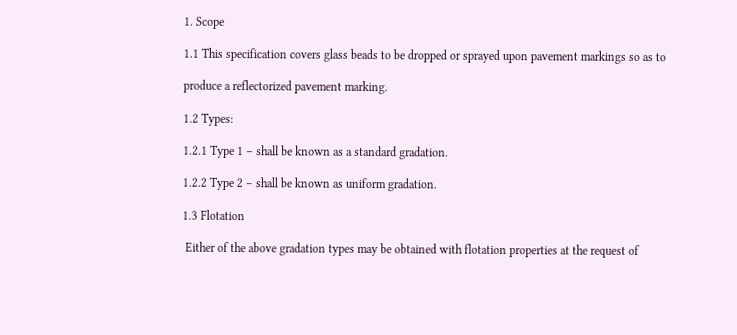1. Scope

1.1 This specification covers glass beads to be dropped or sprayed upon pavement markings so as to

produce a reflectorized pavement marking.

1.2 Types:

1.2.1 Type 1 – shall be known as a standard gradation.

1.2.2 Type 2 – shall be known as uniform gradation.

1.3 Flotation

 Either of the above gradation types may be obtained with flotation properties at the request of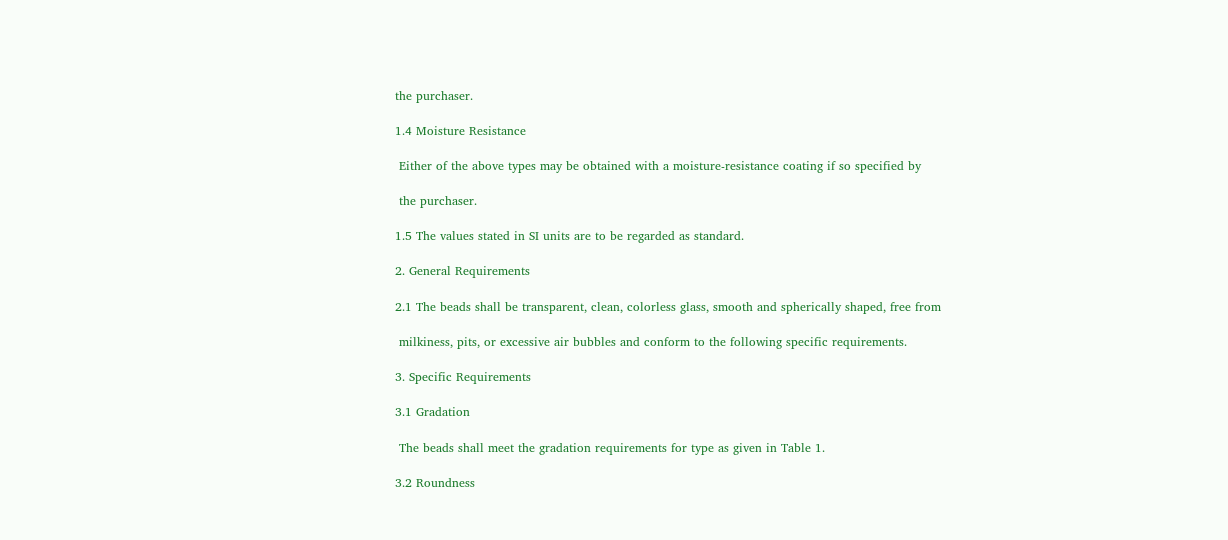the purchaser.

1.4 Moisture Resistance

 Either of the above types may be obtained with a moisture-resistance coating if so specified by

 the purchaser.

1.5 The values stated in SI units are to be regarded as standard.

2. General Requirements

2.1 The beads shall be transparent, clean, colorless glass, smooth and spherically shaped, free from

 milkiness, pits, or excessive air bubbles and conform to the following specific requirements.

3. Specific Requirements

3.1 Gradation

 The beads shall meet the gradation requirements for type as given in Table 1.

3.2 Roundness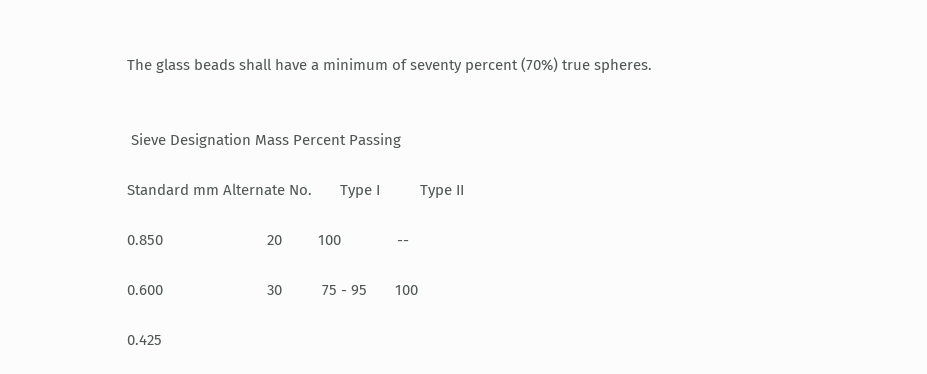The glass beads shall have a minimum of seventy percent (70%) true spheres.


 Sieve Designation Mass Percent Passing

Standard mm Alternate No.       Type I          Type II

0.850                          20         100              --

0.600                          30          75 - 95       100

0.425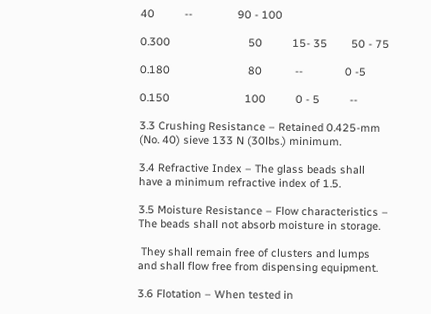40          --               90 - 100

0.300                          50          15- 35        50 - 75

0.180                          80           --              0 -5

0.150                         100          0 - 5          --

3.3 Crushing Resistance – Retained 0.425-mm (No. 40) sieve 133 N (30lbs.) minimum.

3.4 Refractive Index – The glass beads shall have a minimum refractive index of 1.5.

3.5 Moisture Resistance – Flow characteristics – The beads shall not absorb moisture in storage.

 They shall remain free of clusters and lumps and shall flow free from dispensing equipment.

3.6 Flotation – When tested in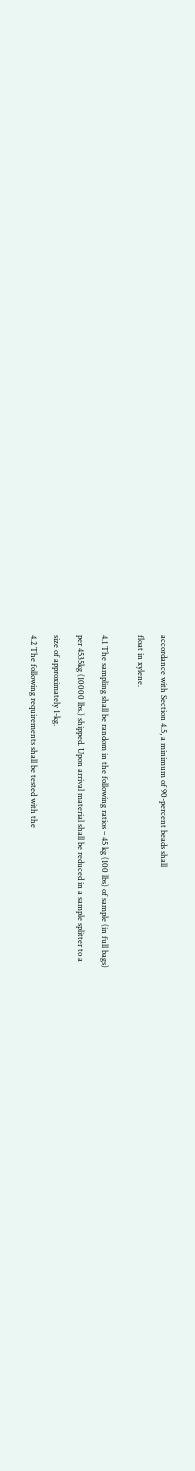accordance with Section 4.5, a minimum of 90-percent beads shall

float in xylene.


4.1 The sampling shall be random in the following ratios – 45 kg (100 lbs) of sample (in full bags)

per 4535kg (10000 lbs.) shipped. Upon arrival material shall be reduced in a sample splitter to a

size of approximately 1-kg.

4.2 The following requirements shall be tested with the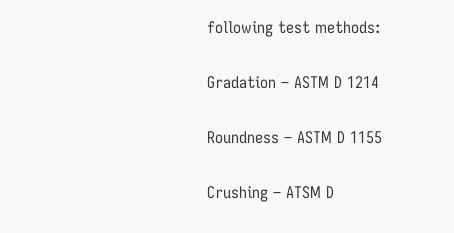following test methods:

Gradation – ASTM D 1214

Roundness – ASTM D 1155

Crushing – ATSM D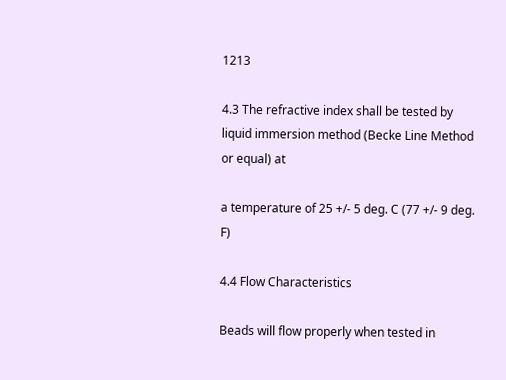1213

4.3 The refractive index shall be tested by liquid immersion method (Becke Line Method or equal) at

a temperature of 25 +/- 5 deg. C (77 +/- 9 deg. F)

4.4 Flow Characteristics

Beads will flow properly when tested in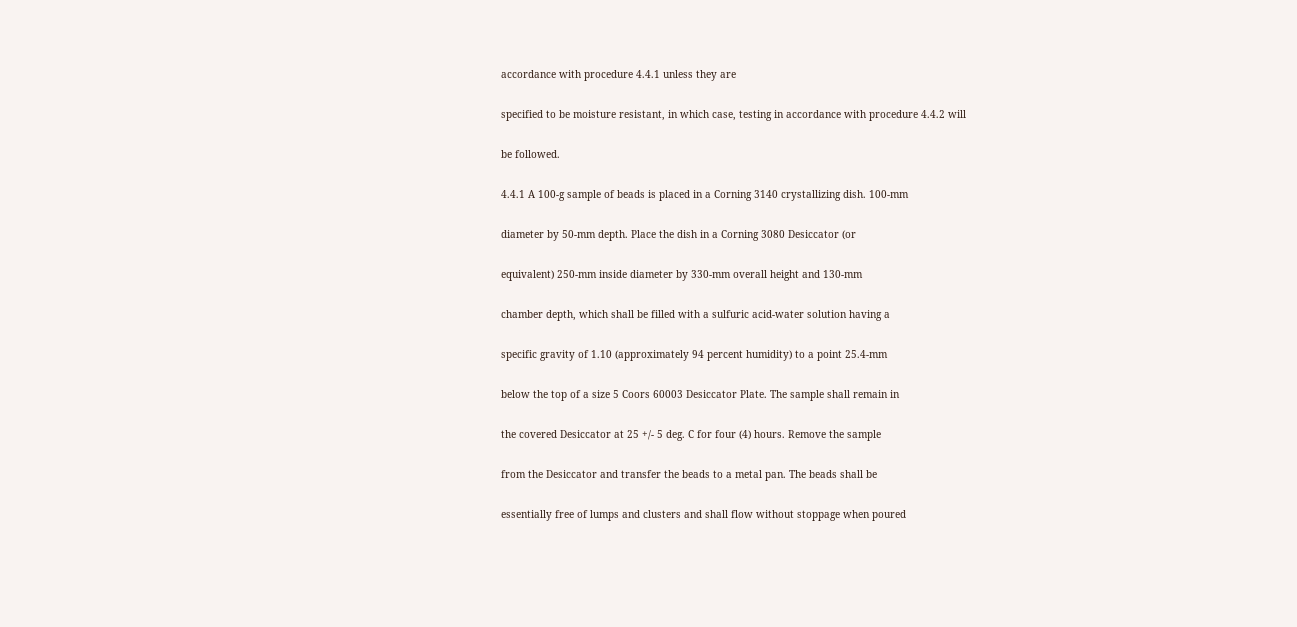accordance with procedure 4.4.1 unless they are

specified to be moisture resistant, in which case, testing in accordance with procedure 4.4.2 will

be followed.

4.4.1 A 100-g sample of beads is placed in a Corning 3140 crystallizing dish. 100-mm

diameter by 50-mm depth. Place the dish in a Corning 3080 Desiccator (or

equivalent) 250-mm inside diameter by 330-mm overall height and 130-mm

chamber depth, which shall be filled with a sulfuric acid-water solution having a

specific gravity of 1.10 (approximately 94 percent humidity) to a point 25.4-mm

below the top of a size 5 Coors 60003 Desiccator Plate. The sample shall remain in

the covered Desiccator at 25 +/- 5 deg. C for four (4) hours. Remove the sample

from the Desiccator and transfer the beads to a metal pan. The beads shall be

essentially free of lumps and clusters and shall flow without stoppage when poured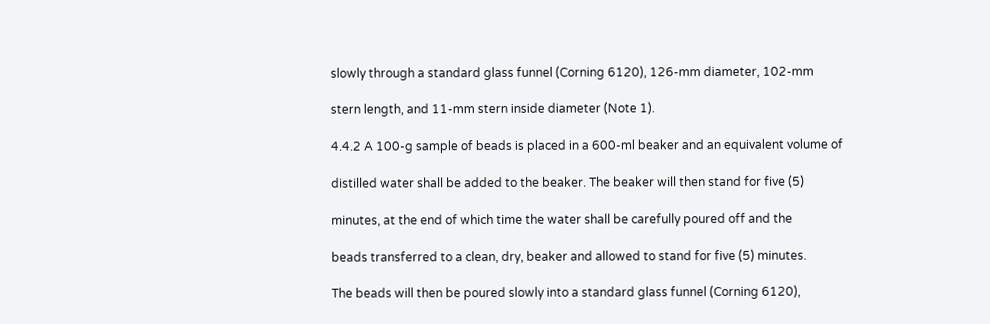slowly through a standard glass funnel (Corning 6120), 126-mm diameter, 102-mm

stern length, and 11-mm stern inside diameter (Note 1).

4.4.2 A 100-g sample of beads is placed in a 600-ml beaker and an equivalent volume of

distilled water shall be added to the beaker. The beaker will then stand for five (5)

minutes, at the end of which time the water shall be carefully poured off and the

beads transferred to a clean, dry, beaker and allowed to stand for five (5) minutes.

The beads will then be poured slowly into a standard glass funnel (Corning 6120),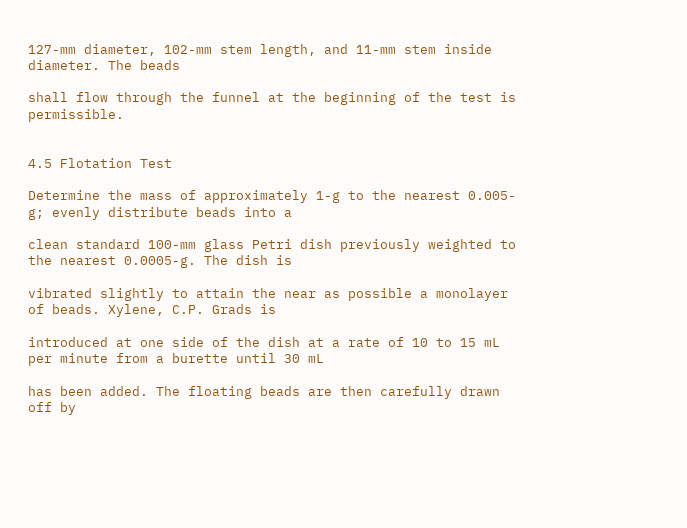127-mm diameter, 102-mm stem length, and 11-mm stem inside diameter. The beads

shall flow through the funnel at the beginning of the test is permissible.


4.5 Flotation Test

Determine the mass of approximately 1-g to the nearest 0.005-g; evenly distribute beads into a

clean standard 100-mm glass Petri dish previously weighted to the nearest 0.0005-g. The dish is

vibrated slightly to attain the near as possible a monolayer of beads. Xylene, C.P. Grads is

introduced at one side of the dish at a rate of 10 to 15 mL per minute from a burette until 30 mL

has been added. The floating beads are then carefully drawn off by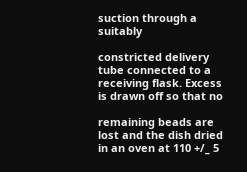suction through a suitably

constricted delivery tube connected to a receiving flask. Excess is drawn off so that no

remaining beads are lost and the dish dried in an oven at 110 +/_ 5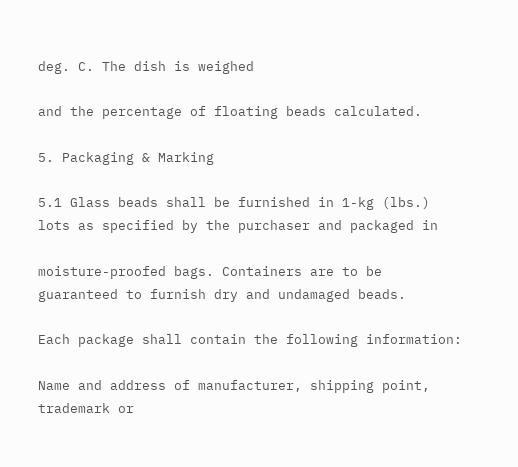deg. C. The dish is weighed

and the percentage of floating beads calculated.

5. Packaging & Marking

5.1 Glass beads shall be furnished in 1-kg (lbs.) lots as specified by the purchaser and packaged in

moisture-proofed bags. Containers are to be guaranteed to furnish dry and undamaged beads.

Each package shall contain the following information:

Name and address of manufacturer, shipping point, trademark or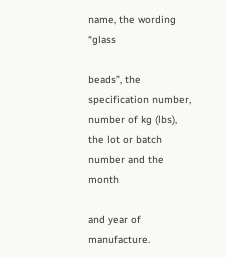name, the wording “glass

beads”, the specification number, number of kg (lbs), the lot or batch number and the month

and year of manufacture.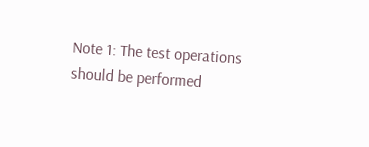Note 1: The test operations should be performed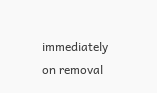immediately on removal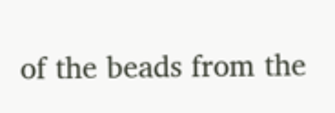of the beads from the